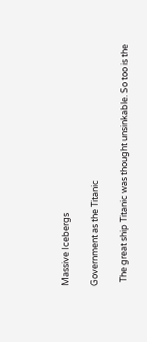Massive Icebergs

Government as the Titanic

  The great ship Titanic was thought unsinkable. So too is the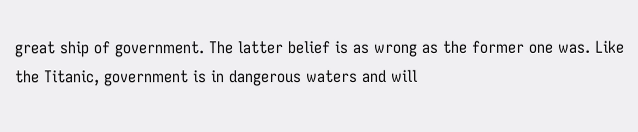great ship of government. The latter belief is as wrong as the former one was. Like the Titanic, government is in dangerous waters and will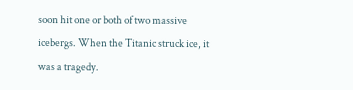soon hit one or both of two massive icebergs. When the Titanic struck ice, it was a tragedy.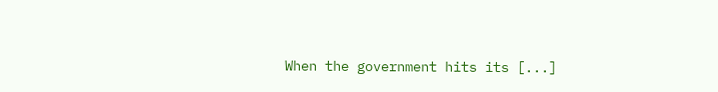When the government hits its [...]